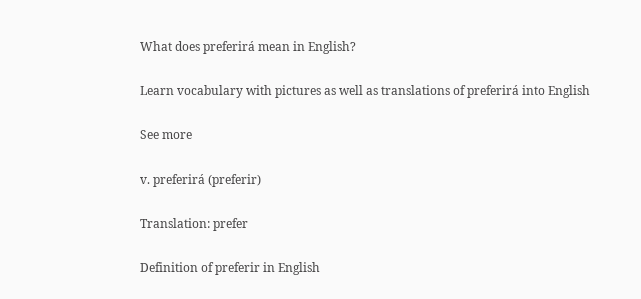What does preferirá mean in English?

Learn vocabulary with pictures as well as translations of preferirá into English

See more

v. preferirá (preferir)

Translation: prefer

Definition of preferir in English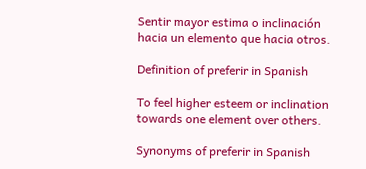Sentir mayor estima o inclinación hacia un elemento que hacia otros.

Definition of preferir in Spanish

To feel higher esteem or inclination towards one element over others.

Synonyms of preferir in Spanish